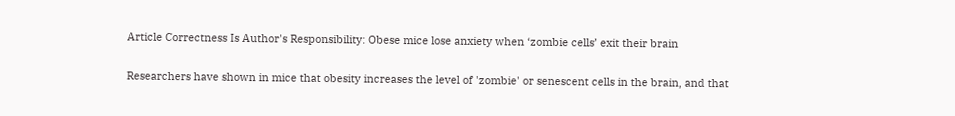Article Correctness Is Author's Responsibility: Obese mice lose anxiety when ‘zombie cells’ exit their brain

Researchers have shown in mice that obesity increases the level of 'zombie' or senescent cells in the brain, and that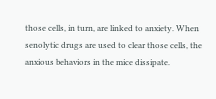those cells, in turn, are linked to anxiety. When senolytic drugs are used to clear those cells, the anxious behaviors in the mice dissipate.